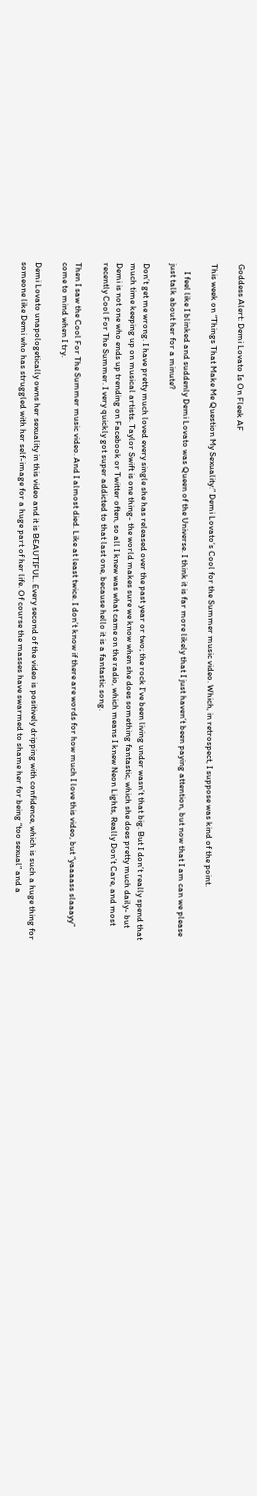Goddess Alert: Demi Lovato Is On Fleek AF

This week on “Things That Make Me Question My Sexuality:” Demi Lovato’s Cool for the Summer music video. Which, in retrospect, I suppose was kind of the point.

    I feel like I blinked and suddenly Demi Lovato was Queen of the Universe. I think it is far more likely that I just haven’t been paying attention, but now that I am can we please just talk about her for a minute?

Don’t get me wrong. I have pretty much loved every single she has released over the past year or two; the rock I’ve been living under wasn’t that big. But I don’t really spend that much time keeping up on musical artists. Taylor Swift is one thing- the world makes sure we know when she does something fantastic, which she does pretty much daily- but Demi is not one who ends up trending on Facebook or Twitter often, so all I knew was what came on the radio, which means I knew Neon Lights, Really Don’t Care, and most recently Cool For The Summer. I very quickly got super addicted to that last one, because hello it is a fantastic song.

Then I saw the Cool For The Summer music video. And I almost died. Like at least twice. I don’t know if there are words for how much I love this video, but “yaaaass slaaayy” come to mind when I try.

Demi Lovato unapologetically owns her sexuality in this video and it is BEAUTIFUL. Every second of the video is positively dripping with confidence, which is such a huge thing for someone like Demi who has struggled with her self-image for a huge part of her life. Of course the masses have swarmed to shame her for being “too sexual” and a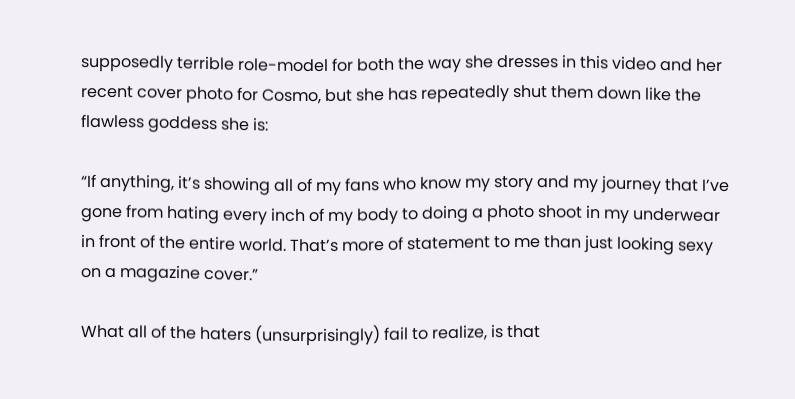supposedly terrible role-model for both the way she dresses in this video and her recent cover photo for Cosmo, but she has repeatedly shut them down like the flawless goddess she is:

“If anything, it’s showing all of my fans who know my story and my journey that I’ve gone from hating every inch of my body to doing a photo shoot in my underwear in front of the entire world. That’s more of statement to me than just looking sexy on a magazine cover.”

What all of the haters (unsurprisingly) fail to realize, is that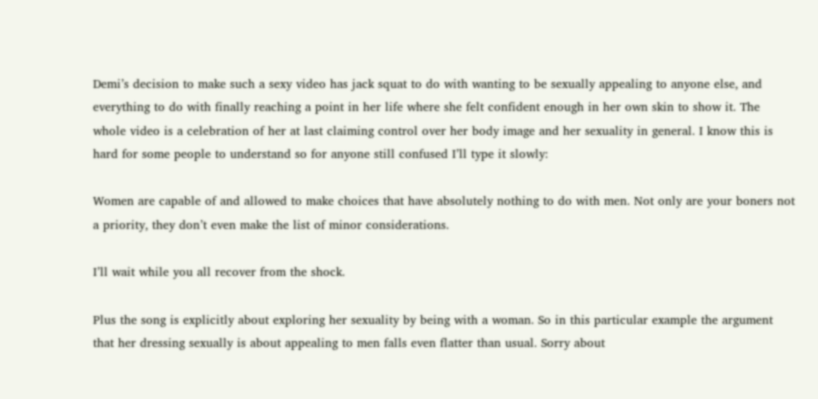Demi’s decision to make such a sexy video has jack squat to do with wanting to be sexually appealing to anyone else, and everything to do with finally reaching a point in her life where she felt confident enough in her own skin to show it. The whole video is a celebration of her at last claiming control over her body image and her sexuality in general. I know this is hard for some people to understand so for anyone still confused I’ll type it slowly:

Women are capable of and allowed to make choices that have absolutely nothing to do with men. Not only are your boners not a priority, they don’t even make the list of minor considerations.

I’ll wait while you all recover from the shock.

Plus the song is explicitly about exploring her sexuality by being with a woman. So in this particular example the argument that her dressing sexually is about appealing to men falls even flatter than usual. Sorry about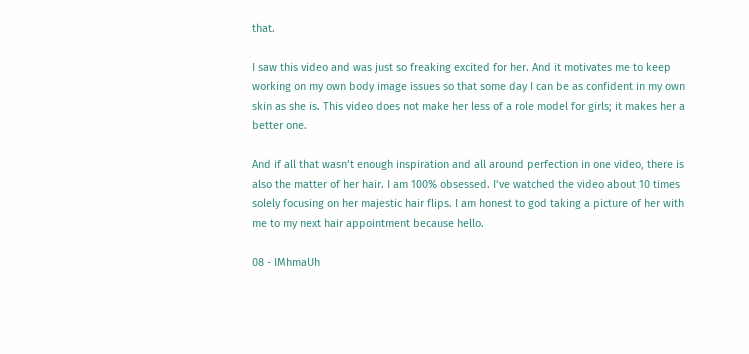that.

I saw this video and was just so freaking excited for her. And it motivates me to keep working on my own body image issues so that some day I can be as confident in my own skin as she is. This video does not make her less of a role model for girls; it makes her a better one.

And if all that wasn’t enough inspiration and all around perfection in one video, there is also the matter of her hair. I am 100% obsessed. I’ve watched the video about 10 times solely focusing on her majestic hair flips. I am honest to god taking a picture of her with me to my next hair appointment because hello.

08 - IMhmaUh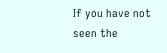If you have not seen the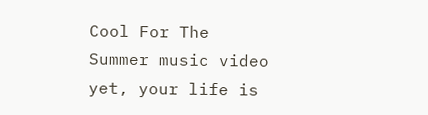Cool For The Summer music video yet, your life is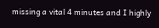missing a vital 4 minutes and I highly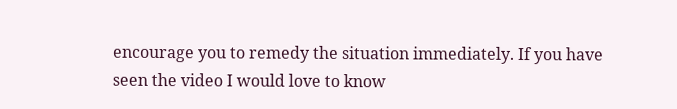encourage you to remedy the situation immediately. If you have seen the video I would love to know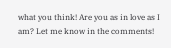what you think! Are you as in love as I am? Let me know in the comments!